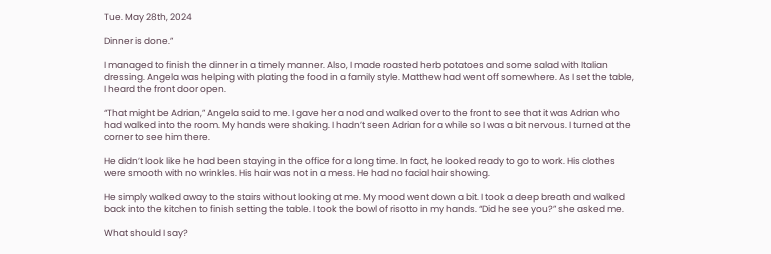Tue. May 28th, 2024

Dinner is done.”

I managed to finish the dinner in a timely manner. Also, I made roasted herb potatoes and some salad with Italian dressing. Angela was helping with plating the food in a family style. Matthew had went off somewhere. As I set the table, I heard the front door open.

“That might be Adrian,” Angela said to me. I gave her a nod and walked over to the front to see that it was Adrian who had walked into the room. My hands were shaking. I hadn’t seen Adrian for a while so I was a bit nervous. I turned at the corner to see him there.

He didn’t look like he had been staying in the office for a long time. In fact, he looked ready to go to work. His clothes were smooth with no wrinkles. His hair was not in a mess. He had no facial hair showing.

He simply walked away to the stairs without looking at me. My mood went down a bit. I took a deep breath and walked back into the kitchen to finish setting the table. I took the bowl of risotto in my hands. “Did he see you?” she asked me.

What should I say?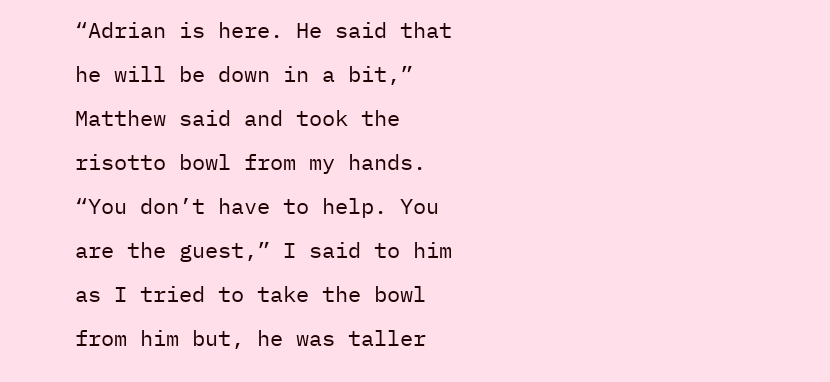“Adrian is here. He said that he will be down in a bit,” Matthew said and took the risotto bowl from my hands. “You don’t have to help. You are the guest,” I said to him as I tried to take the bowl from him but, he was taller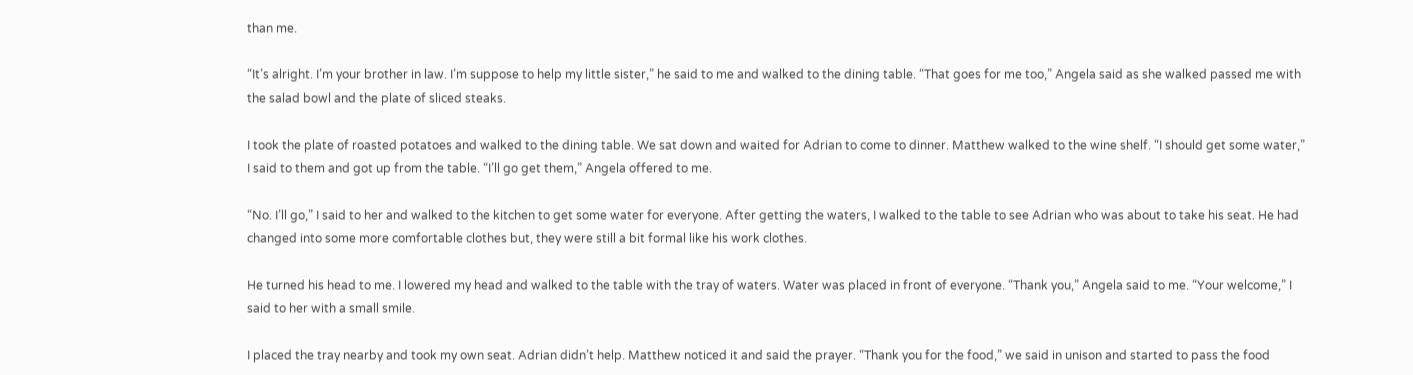than me.

“It’s alright. I’m your brother in law. I’m suppose to help my little sister,” he said to me and walked to the dining table. “That goes for me too,” Angela said as she walked passed me with the salad bowl and the plate of sliced steaks.

I took the plate of roasted potatoes and walked to the dining table. We sat down and waited for Adrian to come to dinner. Matthew walked to the wine shelf. “I should get some water,” I said to them and got up from the table. “I’ll go get them,” Angela offered to me.

“No. I’ll go,” I said to her and walked to the kitchen to get some water for everyone. After getting the waters, I walked to the table to see Adrian who was about to take his seat. He had changed into some more comfortable clothes but, they were still a bit formal like his work clothes.

He turned his head to me. I lowered my head and walked to the table with the tray of waters. Water was placed in front of everyone. “Thank you,” Angela said to me. “Your welcome,” I said to her with a small smile.

I placed the tray nearby and took my own seat. Adrian didn’t help. Matthew noticed it and said the prayer. “Thank you for the food,” we said in unison and started to pass the food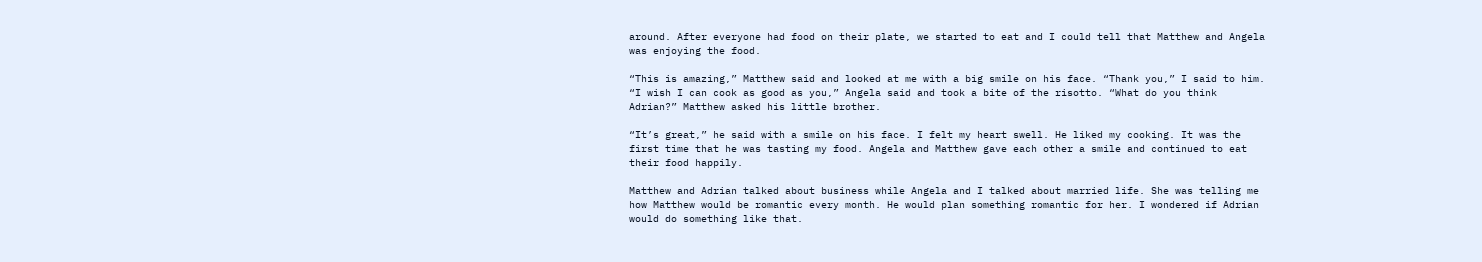around. After everyone had food on their plate, we started to eat and I could tell that Matthew and Angela was enjoying the food.

“This is amazing,” Matthew said and looked at me with a big smile on his face. “Thank you,” I said to him. “I wish I can cook as good as you,” Angela said and took a bite of the risotto. “What do you think Adrian?” Matthew asked his little brother.

“It’s great,” he said with a smile on his face. I felt my heart swell. He liked my cooking. It was the first time that he was tasting my food. Angela and Matthew gave each other a smile and continued to eat their food happily.

Matthew and Adrian talked about business while Angela and I talked about married life. She was telling me how Matthew would be romantic every month. He would plan something romantic for her. I wondered if Adrian would do something like that.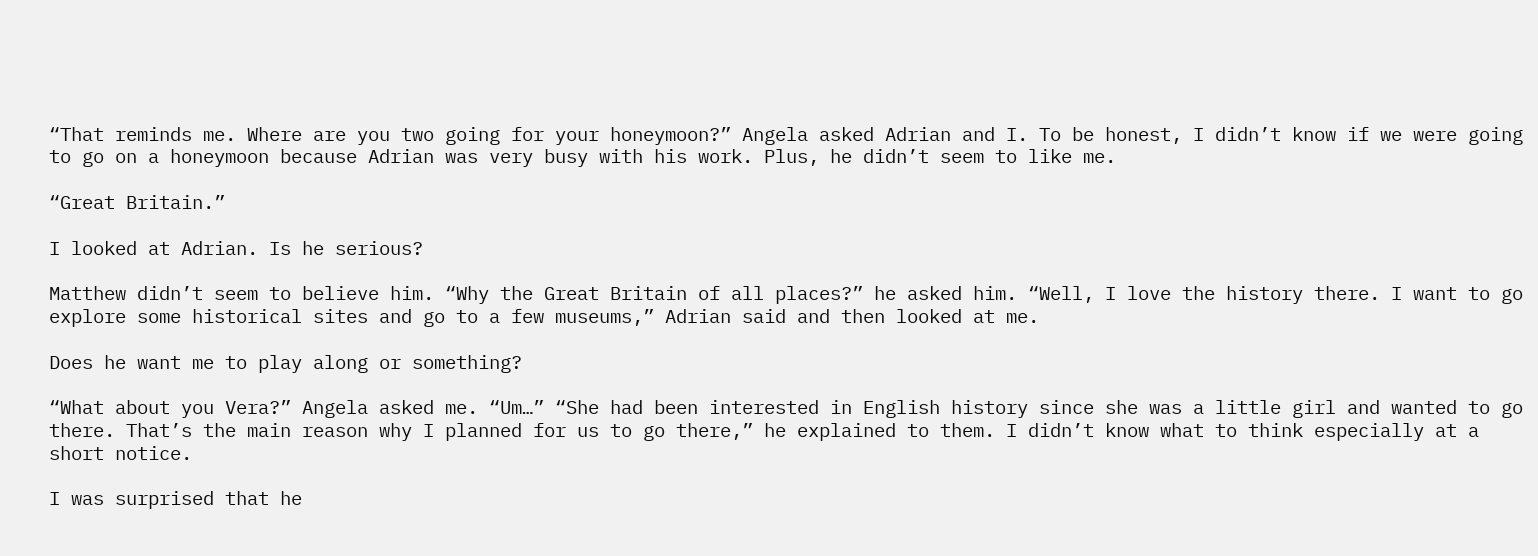“That reminds me. Where are you two going for your honeymoon?” Angela asked Adrian and I. To be honest, I didn’t know if we were going to go on a honeymoon because Adrian was very busy with his work. Plus, he didn’t seem to like me.

“Great Britain.”

I looked at Adrian. Is he serious?

Matthew didn’t seem to believe him. “Why the Great Britain of all places?” he asked him. “Well, I love the history there. I want to go explore some historical sites and go to a few museums,” Adrian said and then looked at me.

Does he want me to play along or something?

“What about you Vera?” Angela asked me. “Um…” “She had been interested in English history since she was a little girl and wanted to go there. That’s the main reason why I planned for us to go there,” he explained to them. I didn’t know what to think especially at a short notice.

I was surprised that he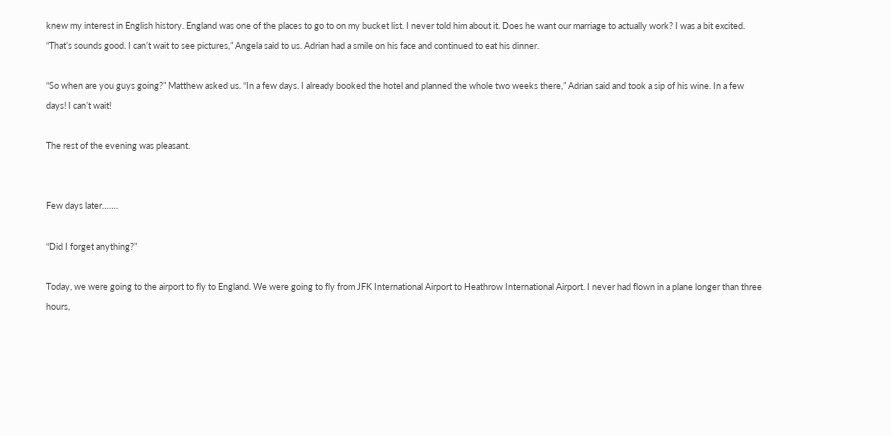knew my interest in English history. England was one of the places to go to on my bucket list. I never told him about it. Does he want our marriage to actually work? I was a bit excited. “That’s sounds good. I can’t wait to see pictures,” Angela said to us. Adrian had a smile on his face and continued to eat his dinner.

“So when are you guys going?” Matthew asked us. “In a few days. I already booked the hotel and planned the whole two weeks there,” Adrian said and took a sip of his wine. In a few days! I can’t wait!

The rest of the evening was pleasant.


Few days later…….

“Did I forget anything?”

Today, we were going to the airport to fly to England. We were going to fly from JFK International Airport to Heathrow International Airport. I never had flown in a plane longer than three hours,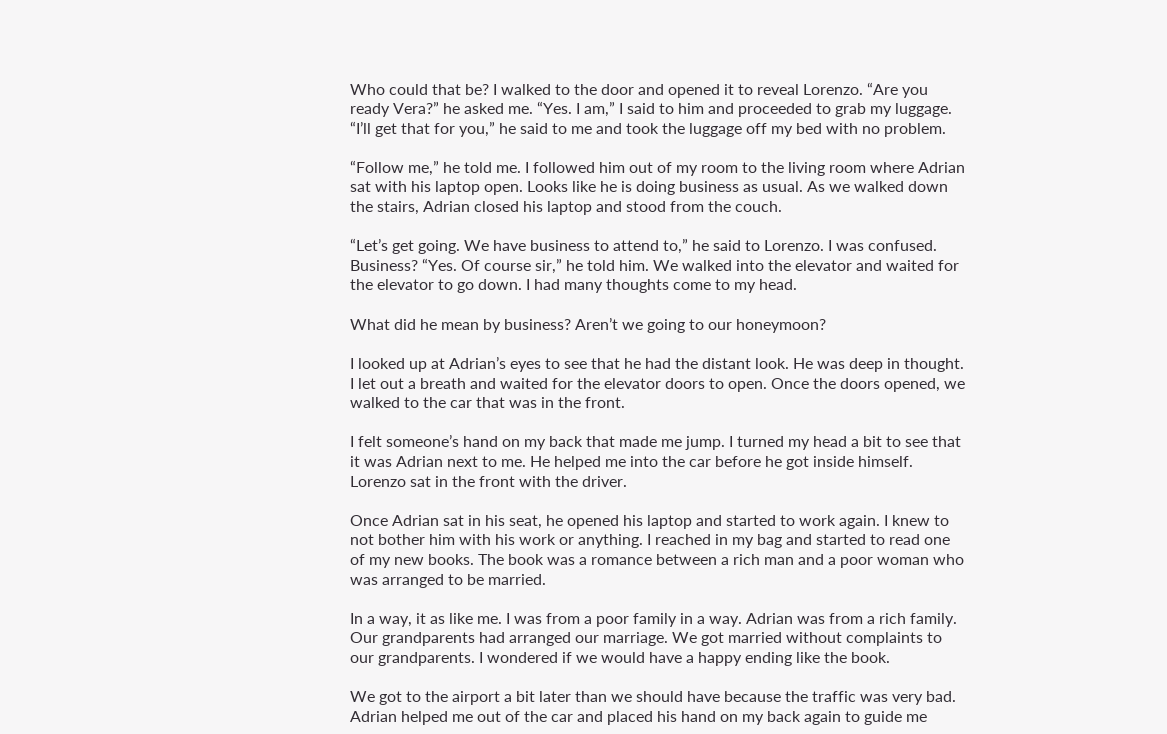Who could that be? I walked to the door and opened it to reveal Lorenzo. “Are you ready Vera?” he asked me. “Yes. I am,” I said to him and proceeded to grab my luggage. “I’ll get that for you,” he said to me and took the luggage off my bed with no problem.

“Follow me,” he told me. I followed him out of my room to the living room where Adrian sat with his laptop open. Looks like he is doing business as usual. As we walked down the stairs, Adrian closed his laptop and stood from the couch.

“Let’s get going. We have business to attend to,” he said to Lorenzo. I was confused. Business? “Yes. Of course sir,” he told him. We walked into the elevator and waited for the elevator to go down. I had many thoughts come to my head.

What did he mean by business? Aren’t we going to our honeymoon?

I looked up at Adrian’s eyes to see that he had the distant look. He was deep in thought. I let out a breath and waited for the elevator doors to open. Once the doors opened, we walked to the car that was in the front.

I felt someone’s hand on my back that made me jump. I turned my head a bit to see that it was Adrian next to me. He helped me into the car before he got inside himself. Lorenzo sat in the front with the driver.

Once Adrian sat in his seat, he opened his laptop and started to work again. I knew to not bother him with his work or anything. I reached in my bag and started to read one of my new books. The book was a romance between a rich man and a poor woman who was arranged to be married.

In a way, it as like me. I was from a poor family in a way. Adrian was from a rich family. Our grandparents had arranged our marriage. We got married without complaints to our grandparents. I wondered if we would have a happy ending like the book.

We got to the airport a bit later than we should have because the traffic was very bad. Adrian helped me out of the car and placed his hand on my back again to guide me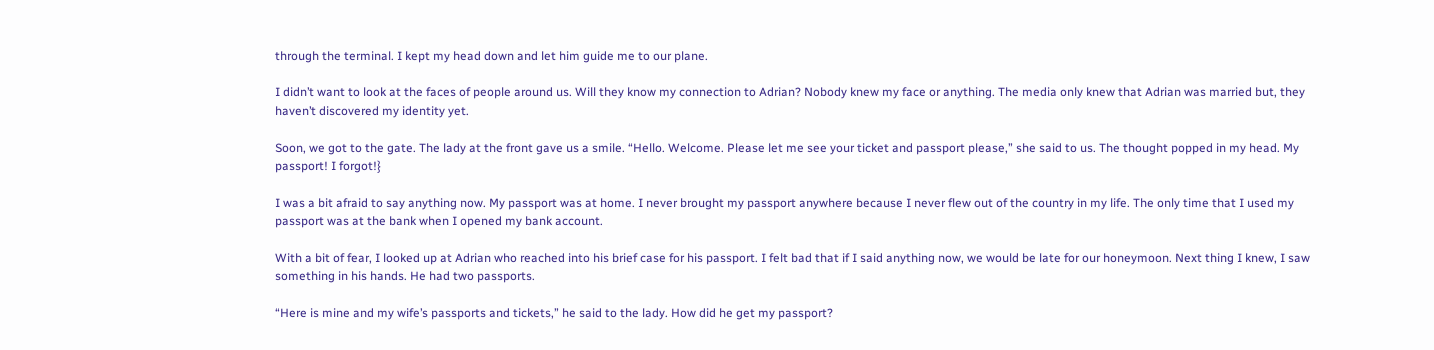through the terminal. I kept my head down and let him guide me to our plane.

I didn’t want to look at the faces of people around us. Will they know my connection to Adrian? Nobody knew my face or anything. The media only knew that Adrian was married but, they haven’t discovered my identity yet.

Soon, we got to the gate. The lady at the front gave us a smile. “Hello. Welcome. Please let me see your ticket and passport please,” she said to us. The thought popped in my head. My passport! I forgot!}

I was a bit afraid to say anything now. My passport was at home. I never brought my passport anywhere because I never flew out of the country in my life. The only time that I used my passport was at the bank when I opened my bank account.

With a bit of fear, I looked up at Adrian who reached into his brief case for his passport. I felt bad that if I said anything now, we would be late for our honeymoon. Next thing I knew, I saw something in his hands. He had two passports.

“Here is mine and my wife’s passports and tickets,” he said to the lady. How did he get my passport?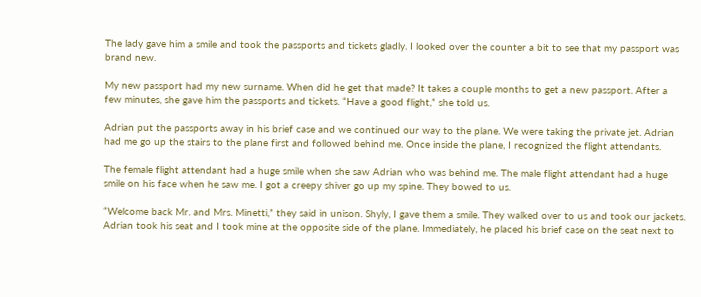The lady gave him a smile and took the passports and tickets gladly. I looked over the counter a bit to see that my passport was brand new.

My new passport had my new surname. When did he get that made? It takes a couple months to get a new passport. After a few minutes, she gave him the passports and tickets. “Have a good flight,” she told us.

Adrian put the passports away in his brief case and we continued our way to the plane. We were taking the private jet. Adrian had me go up the stairs to the plane first and followed behind me. Once inside the plane, I recognized the flight attendants.

The female flight attendant had a huge smile when she saw Adrian who was behind me. The male flight attendant had a huge smile on his face when he saw me. I got a creepy shiver go up my spine. They bowed to us.

“Welcome back Mr. and Mrs. Minetti,” they said in unison. Shyly, I gave them a smile. They walked over to us and took our jackets. Adrian took his seat and I took mine at the opposite side of the plane. Immediately, he placed his brief case on the seat next to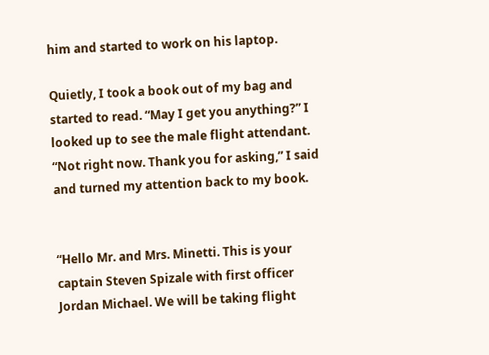him and started to work on his laptop.

Quietly, I took a book out of my bag and started to read. “May I get you anything?” I looked up to see the male flight attendant. “Not right now. Thank you for asking,” I said and turned my attention back to my book.


“Hello Mr. and Mrs. Minetti. This is your captain Steven Spizale with first officer Jordan Michael. We will be taking flight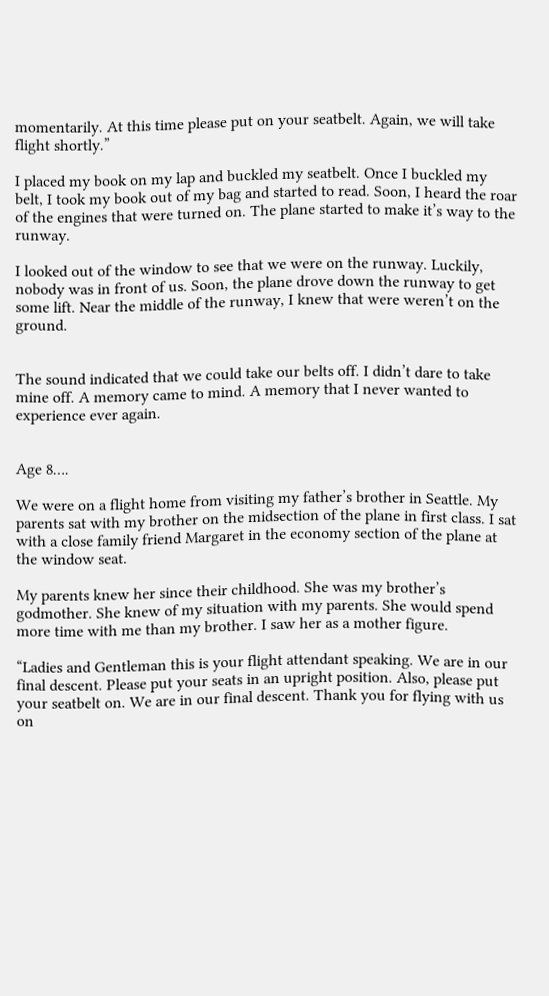momentarily. At this time please put on your seatbelt. Again, we will take flight shortly.”

I placed my book on my lap and buckled my seatbelt. Once I buckled my belt, I took my book out of my bag and started to read. Soon, I heard the roar of the engines that were turned on. The plane started to make it’s way to the runway.

I looked out of the window to see that we were on the runway. Luckily, nobody was in front of us. Soon, the plane drove down the runway to get some lift. Near the middle of the runway, I knew that were weren’t on the ground.


The sound indicated that we could take our belts off. I didn’t dare to take mine off. A memory came to mind. A memory that I never wanted to experience ever again.


Age 8….

We were on a flight home from visiting my father’s brother in Seattle. My parents sat with my brother on the midsection of the plane in first class. I sat with a close family friend Margaret in the economy section of the plane at the window seat.

My parents knew her since their childhood. She was my brother’s godmother. She knew of my situation with my parents. She would spend more time with me than my brother. I saw her as a mother figure.

“Ladies and Gentleman this is your flight attendant speaking. We are in our final descent. Please put your seats in an upright position. Also, please put your seatbelt on. We are in our final descent. Thank you for flying with us on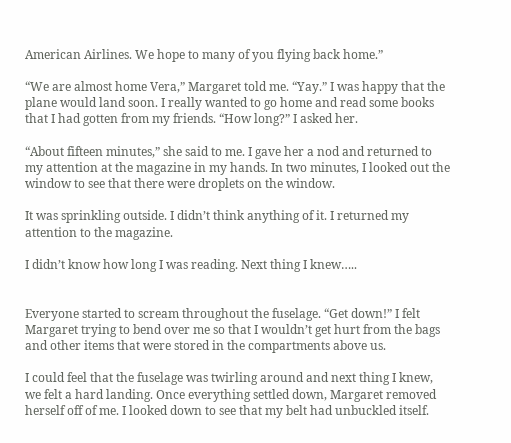American Airlines. We hope to many of you flying back home.”

“We are almost home Vera,” Margaret told me. “Yay.” I was happy that the plane would land soon. I really wanted to go home and read some books that I had gotten from my friends. “How long?” I asked her.

“About fifteen minutes,” she said to me. I gave her a nod and returned to my attention at the magazine in my hands. In two minutes, I looked out the window to see that there were droplets on the window.

It was sprinkling outside. I didn’t think anything of it. I returned my attention to the magazine.

I didn’t know how long I was reading. Next thing I knew…..


Everyone started to scream throughout the fuselage. “Get down!” I felt Margaret trying to bend over me so that I wouldn’t get hurt from the bags and other items that were stored in the compartments above us.

I could feel that the fuselage was twirling around and next thing I knew, we felt a hard landing. Once everything settled down, Margaret removed herself off of me. I looked down to see that my belt had unbuckled itself.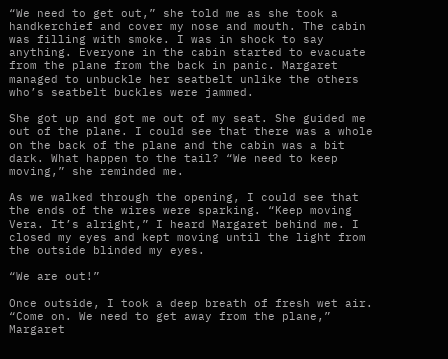“We need to get out,” she told me as she took a handkerchief and cover my nose and mouth. The cabin was filling with smoke. I was in shock to say anything. Everyone in the cabin started to evacuate from the plane from the back in panic. Margaret managed to unbuckle her seatbelt unlike the others who’s seatbelt buckles were jammed.

She got up and got me out of my seat. She guided me out of the plane. I could see that there was a whole on the back of the plane and the cabin was a bit dark. What happen to the tail? “We need to keep moving,” she reminded me.

As we walked through the opening, I could see that the ends of the wires were sparking. “Keep moving Vera. It’s alright,” I heard Margaret behind me. I closed my eyes and kept moving until the light from the outside blinded my eyes.

“We are out!”

Once outside, I took a deep breath of fresh wet air. “Come on. We need to get away from the plane,” Margaret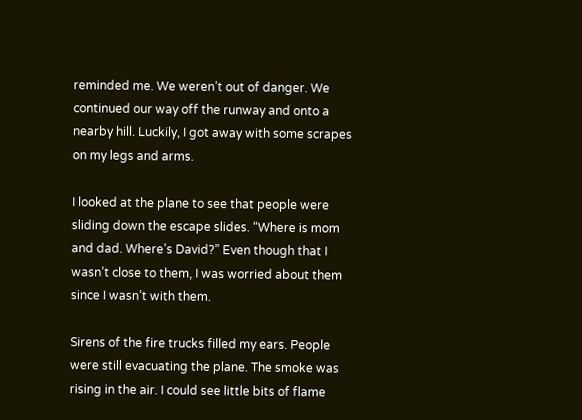reminded me. We weren’t out of danger. We continued our way off the runway and onto a nearby hill. Luckily, I got away with some scrapes on my legs and arms.

I looked at the plane to see that people were sliding down the escape slides. “Where is mom and dad. Where’s David?” Even though that I wasn’t close to them, I was worried about them since I wasn’t with them.

Sirens of the fire trucks filled my ears. People were still evacuating the plane. The smoke was rising in the air. I could see little bits of flame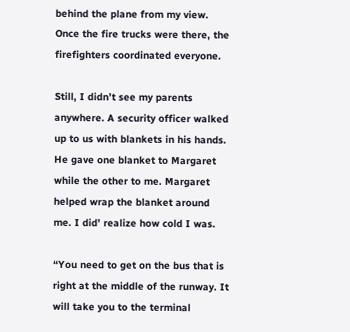behind the plane from my view. Once the fire trucks were there, the firefighters coordinated everyone.

Still, I didn’t see my parents anywhere. A security officer walked up to us with blankets in his hands. He gave one blanket to Margaret while the other to me. Margaret helped wrap the blanket around me. I did’ realize how cold I was.

“You need to get on the bus that is right at the middle of the runway. It will take you to the terminal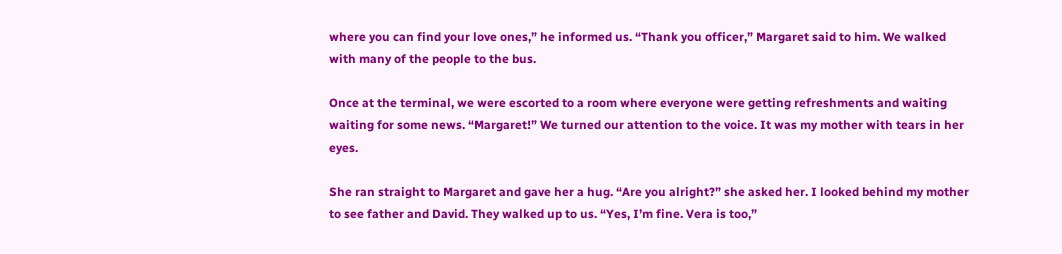where you can find your love ones,” he informed us. “Thank you officer,” Margaret said to him. We walked with many of the people to the bus.

Once at the terminal, we were escorted to a room where everyone were getting refreshments and waiting waiting for some news. “Margaret!” We turned our attention to the voice. It was my mother with tears in her eyes.

She ran straight to Margaret and gave her a hug. “Are you alright?” she asked her. I looked behind my mother to see father and David. They walked up to us. “Yes, I’m fine. Vera is too,”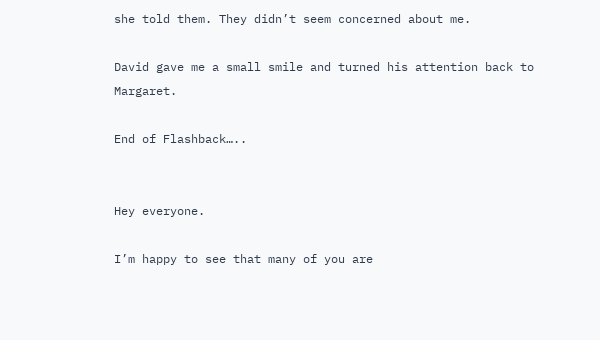she told them. They didn’t seem concerned about me.

David gave me a small smile and turned his attention back to Margaret.

End of Flashback…..


Hey everyone.

I’m happy to see that many of you are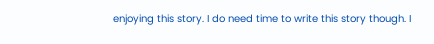enjoying this story. I do need time to write this story though. I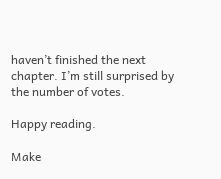haven’t finished the next chapter. I’m still surprised by the number of votes.

Happy reading.

Make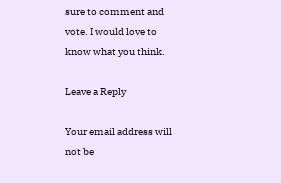sure to comment and vote. I would love to know what you think.

Leave a Reply

Your email address will not be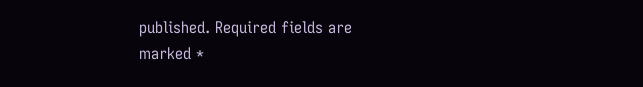published. Required fields are marked *